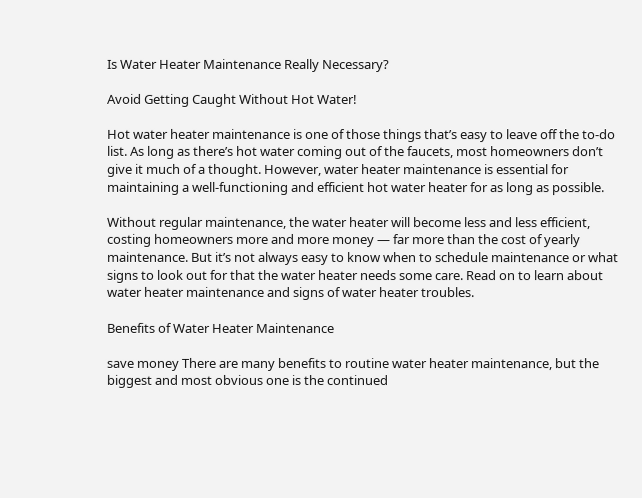Is Water Heater Maintenance Really Necessary?

Avoid Getting Caught Without Hot Water!

Hot water heater maintenance is one of those things that’s easy to leave off the to-do list. As long as there’s hot water coming out of the faucets, most homeowners don’t give it much of a thought. However, water heater maintenance is essential for maintaining a well-functioning and efficient hot water heater for as long as possible.

Without regular maintenance, the water heater will become less and less efficient, costing homeowners more and more money — far more than the cost of yearly maintenance. But it’s not always easy to know when to schedule maintenance or what signs to look out for that the water heater needs some care. Read on to learn about water heater maintenance and signs of water heater troubles.

Benefits of Water Heater Maintenance

save money There are many benefits to routine water heater maintenance, but the biggest and most obvious one is the continued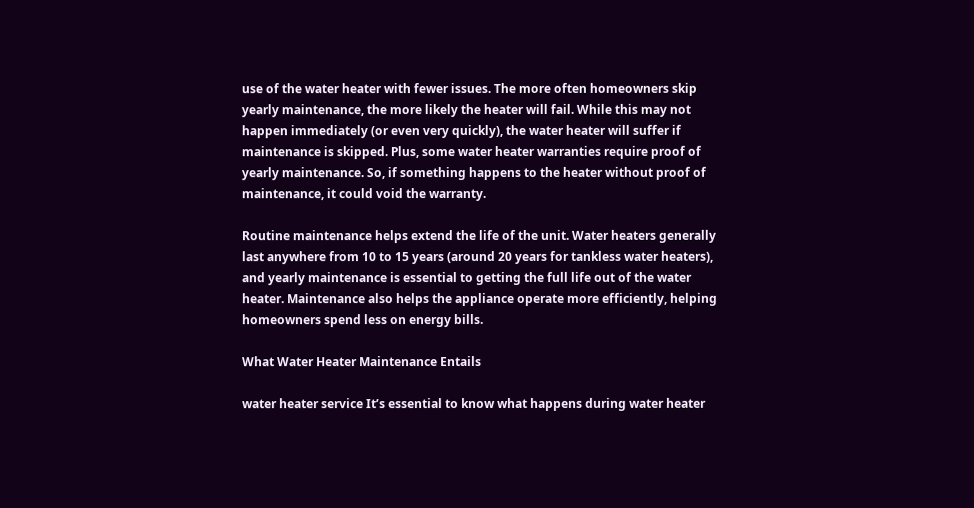use of the water heater with fewer issues. The more often homeowners skip yearly maintenance, the more likely the heater will fail. While this may not happen immediately (or even very quickly), the water heater will suffer if maintenance is skipped. Plus, some water heater warranties require proof of yearly maintenance. So, if something happens to the heater without proof of maintenance, it could void the warranty.

Routine maintenance helps extend the life of the unit. Water heaters generally last anywhere from 10 to 15 years (around 20 years for tankless water heaters), and yearly maintenance is essential to getting the full life out of the water heater. Maintenance also helps the appliance operate more efficiently, helping homeowners spend less on energy bills.

What Water Heater Maintenance Entails

water heater service It’s essential to know what happens during water heater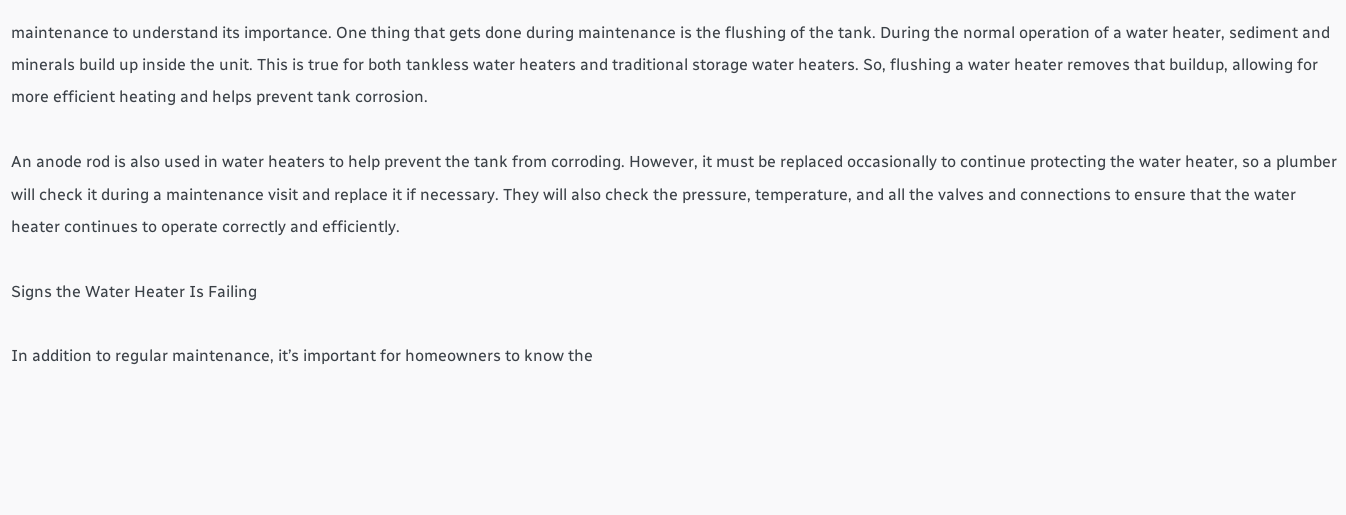maintenance to understand its importance. One thing that gets done during maintenance is the flushing of the tank. During the normal operation of a water heater, sediment and minerals build up inside the unit. This is true for both tankless water heaters and traditional storage water heaters. So, flushing a water heater removes that buildup, allowing for more efficient heating and helps prevent tank corrosion.

An anode rod is also used in water heaters to help prevent the tank from corroding. However, it must be replaced occasionally to continue protecting the water heater, so a plumber will check it during a maintenance visit and replace it if necessary. They will also check the pressure, temperature, and all the valves and connections to ensure that the water heater continues to operate correctly and efficiently.

Signs the Water Heater Is Failing

In addition to regular maintenance, it’s important for homeowners to know the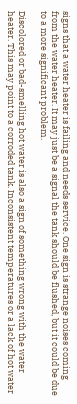signs that a water heater is failing and needs service. One sign is strange noises coming from the water heater. It may just be a signal the tank should be flushed, but it could be due to a more significant problem.

Discolored or bad-smelling hot water is also a sign of something wrong with the water heater. This may point to a corroded tank. Inconsistent temperatures or a lack of hot water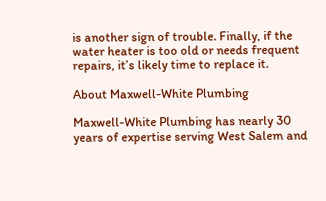is another sign of trouble. Finally, if the water heater is too old or needs frequent repairs, it’s likely time to replace it.

About Maxwell-White Plumbing

Maxwell-White Plumbing has nearly 30 years of expertise serving West Salem and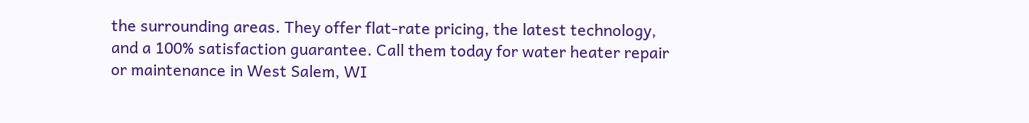the surrounding areas. They offer flat-rate pricing, the latest technology, and a 100% satisfaction guarantee. Call them today for water heater repair or maintenance in West Salem, WI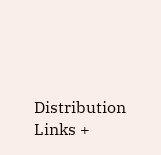Distribution Links +